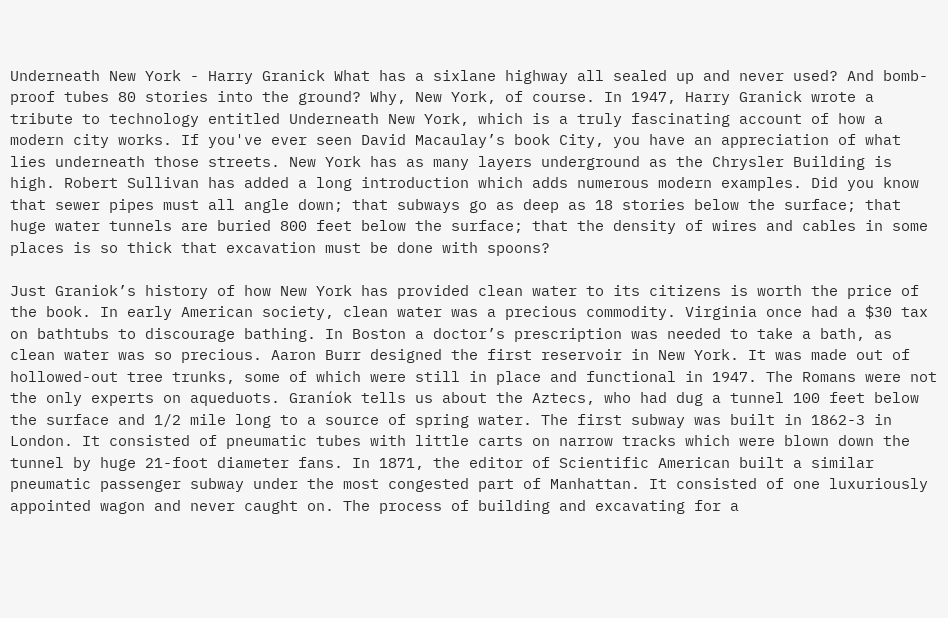Underneath New York - Harry Granick What has a sixlane highway all sealed up and never used? And bomb-proof tubes 80 stories into the ground? Why, New York, of course. In 1947, Harry Granick wrote a tribute to technology entitled Underneath New York, which is a truly fascinating account of how a modern city works. If you've ever seen David Macaulay’s book City, you have an appreciation of what lies underneath those streets. New York has as many layers underground as the Chrysler Building is high. Robert Sullivan has added a long introduction which adds numerous modern examples. Did you know that sewer pipes must all angle down; that subways go as deep as 18 stories below the surface; that huge water tunnels are buried 800 feet below the surface; that the density of wires and cables in some places is so thick that excavation must be done with spoons?

Just Graniok’s history of how New York has provided clean water to its citizens is worth the price of the book. In early American society, clean water was a precious commodity. Virginia once had a $30 tax on bathtubs to discourage bathing. In Boston a doctor’s prescription was needed to take a bath, as clean water was so precious. Aaron Burr designed the first reservoir in New York. It was made out of hollowed-out tree trunks, some of which were still in place and functional in 1947. The Romans were not the only experts on aqueduots. Graníok tells us about the Aztecs, who had dug a tunnel 100 feet below the surface and 1/2 mile long to a source of spring water. The first subway was built in 1862-3 in London. It consisted of pneumatic tubes with little carts on narrow tracks which were blown down the tunnel by huge 21-foot diameter fans. In 1871, the editor of Scientific American built a similar pneumatic passenger subway under the most congested part of Manhattan. It consisted of one luxuriously appointed wagon and never caught on. The process of building and excavating for a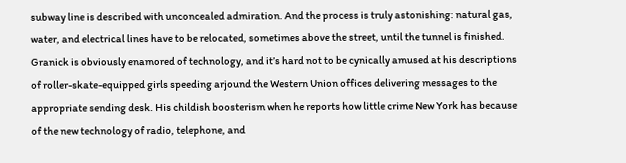subway line is described with unconcealed admiration. And the process is truly astonishing: natural gas, water, and electrical lines have to be relocated, sometimes above the street, until the tunnel is finished. Granick is obviously enamored of technology, and it’s hard not to be cynically amused at his descriptions of roller-skate-equipped girls speeding arjound the Western Union offices delivering messages to the appropriate sending desk. His childish boosterism when he reports how little crime New York has because of the new technology of radio, telephone, and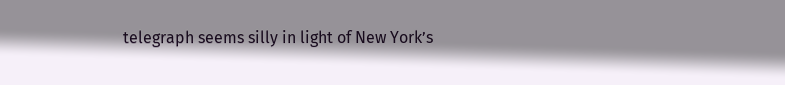telegraph seems silly in light of New York’s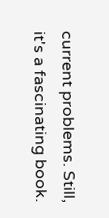current problems. Still, it's a fascinating book.